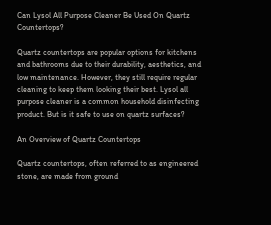Can Lysol All Purpose Cleaner Be Used On Quartz Countertops?

Quartz countertops are popular options for kitchens and bathrooms due to their durability, aesthetics, and low maintenance. However, they still require regular cleaning to keep them looking their best. Lysol all purpose cleaner is a common household disinfecting product. But is it safe to use on quartz surfaces?

An Overview of Quartz Countertops

Quartz countertops, often referred to as engineered stone, are made from ground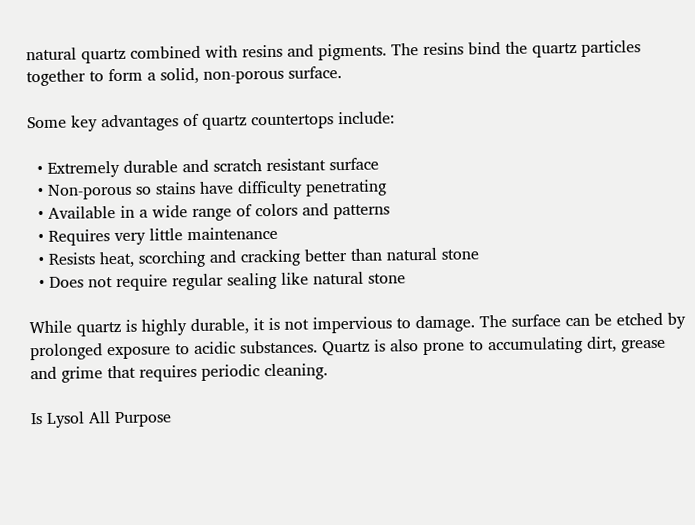natural quartz combined with resins and pigments. The resins bind the quartz particles together to form a solid, non-porous surface.

Some key advantages of quartz countertops include:

  • Extremely durable and scratch resistant surface
  • Non-porous so stains have difficulty penetrating
  • Available in a wide range of colors and patterns
  • Requires very little maintenance
  • Resists heat, scorching and cracking better than natural stone
  • Does not require regular sealing like natural stone

While quartz is highly durable, it is not impervious to damage. The surface can be etched by prolonged exposure to acidic substances. Quartz is also prone to accumulating dirt, grease and grime that requires periodic cleaning.

Is Lysol All Purpose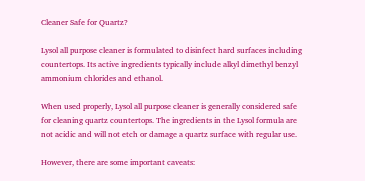Cleaner Safe for Quartz?

Lysol all purpose cleaner is formulated to disinfect hard surfaces including countertops. Its active ingredients typically include alkyl dimethyl benzyl ammonium chlorides and ethanol.

When used properly, Lysol all purpose cleaner is generally considered safe for cleaning quartz countertops. The ingredients in the Lysol formula are not acidic and will not etch or damage a quartz surface with regular use.

However, there are some important caveats: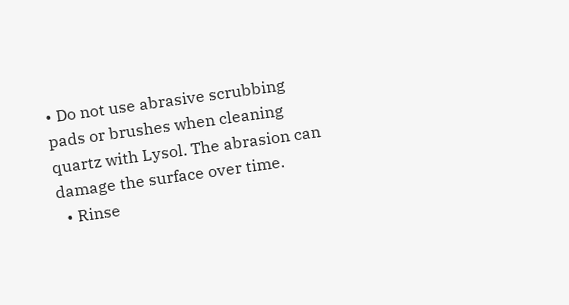• Do not use abrasive scrubbing pads or brushes when cleaning quartz with Lysol. The abrasion can damage the surface over time.
  • Rinse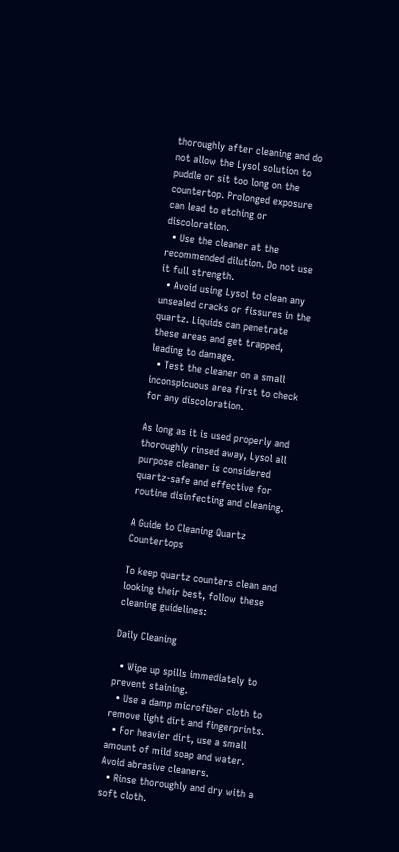thoroughly after cleaning and do not allow the Lysol solution to puddle or sit too long on the countertop. Prolonged exposure can lead to etching or discoloration.
  • Use the cleaner at the recommended dilution. Do not use it full strength.
  • Avoid using Lysol to clean any unsealed cracks or fissures in the quartz. Liquids can penetrate these areas and get trapped, leading to damage.
  • Test the cleaner on a small inconspicuous area first to check for any discoloration.

As long as it is used properly and thoroughly rinsed away, Lysol all purpose cleaner is considered quartz-safe and effective for routine disinfecting and cleaning.

A Guide to Cleaning Quartz Countertops

To keep quartz counters clean and looking their best, follow these cleaning guidelines:

Daily Cleaning

  • Wipe up spills immediately to prevent staining.
  • Use a damp microfiber cloth to remove light dirt and fingerprints.
  • For heavier dirt, use a small amount of mild soap and water. Avoid abrasive cleaners.
  • Rinse thoroughly and dry with a soft cloth.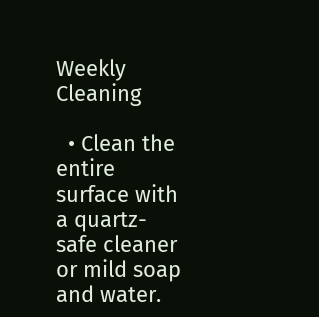Weekly Cleaning

  • Clean the entire surface with a quartz-safe cleaner or mild soap and water.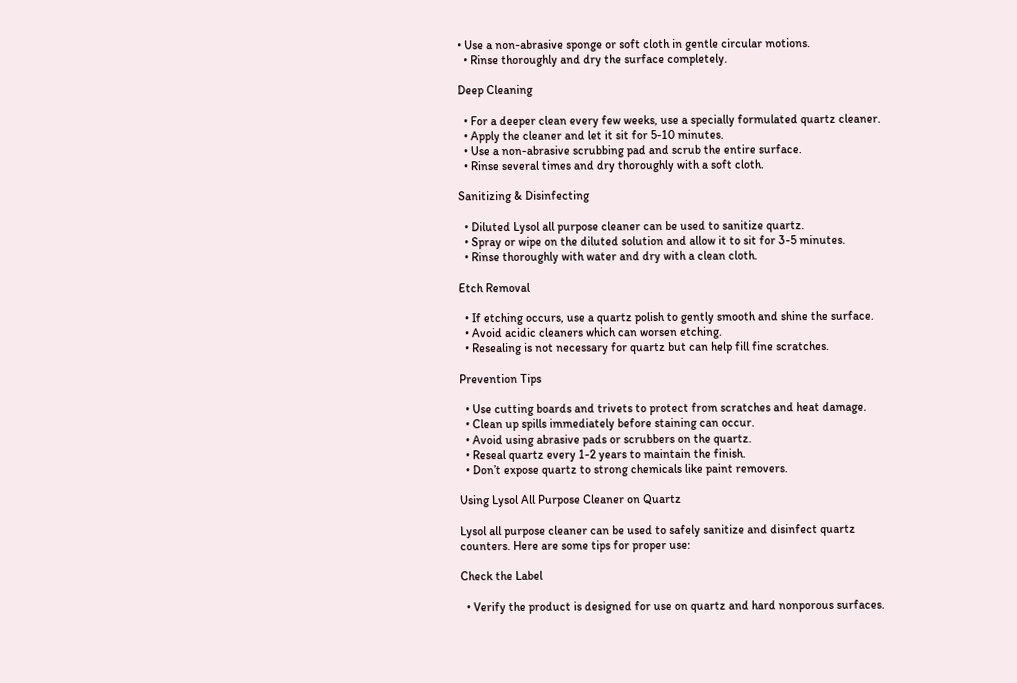• Use a non-abrasive sponge or soft cloth in gentle circular motions.
  • Rinse thoroughly and dry the surface completely.

Deep Cleaning

  • For a deeper clean every few weeks, use a specially formulated quartz cleaner.
  • Apply the cleaner and let it sit for 5-10 minutes.
  • Use a non-abrasive scrubbing pad and scrub the entire surface.
  • Rinse several times and dry thoroughly with a soft cloth.

Sanitizing & Disinfecting

  • Diluted Lysol all purpose cleaner can be used to sanitize quartz.
  • Spray or wipe on the diluted solution and allow it to sit for 3-5 minutes.
  • Rinse thoroughly with water and dry with a clean cloth.

Etch Removal

  • If etching occurs, use a quartz polish to gently smooth and shine the surface.
  • Avoid acidic cleaners which can worsen etching.
  • Resealing is not necessary for quartz but can help fill fine scratches.

Prevention Tips

  • Use cutting boards and trivets to protect from scratches and heat damage.
  • Clean up spills immediately before staining can occur.
  • Avoid using abrasive pads or scrubbers on the quartz.
  • Reseal quartz every 1-2 years to maintain the finish.
  • Don’t expose quartz to strong chemicals like paint removers.

Using Lysol All Purpose Cleaner on Quartz

Lysol all purpose cleaner can be used to safely sanitize and disinfect quartz counters. Here are some tips for proper use:

Check the Label

  • Verify the product is designed for use on quartz and hard nonporous surfaces.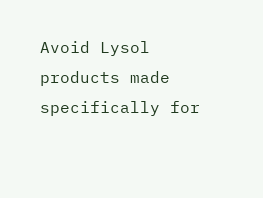Avoid Lysol products made specifically for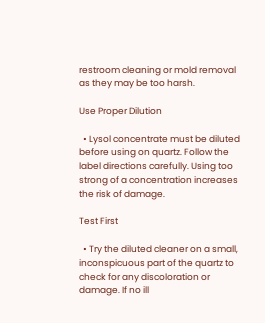restroom cleaning or mold removal as they may be too harsh.

Use Proper Dilution

  • Lysol concentrate must be diluted before using on quartz. Follow the label directions carefully. Using too strong of a concentration increases the risk of damage.

Test First

  • Try the diluted cleaner on a small, inconspicuous part of the quartz to check for any discoloration or damage. If no ill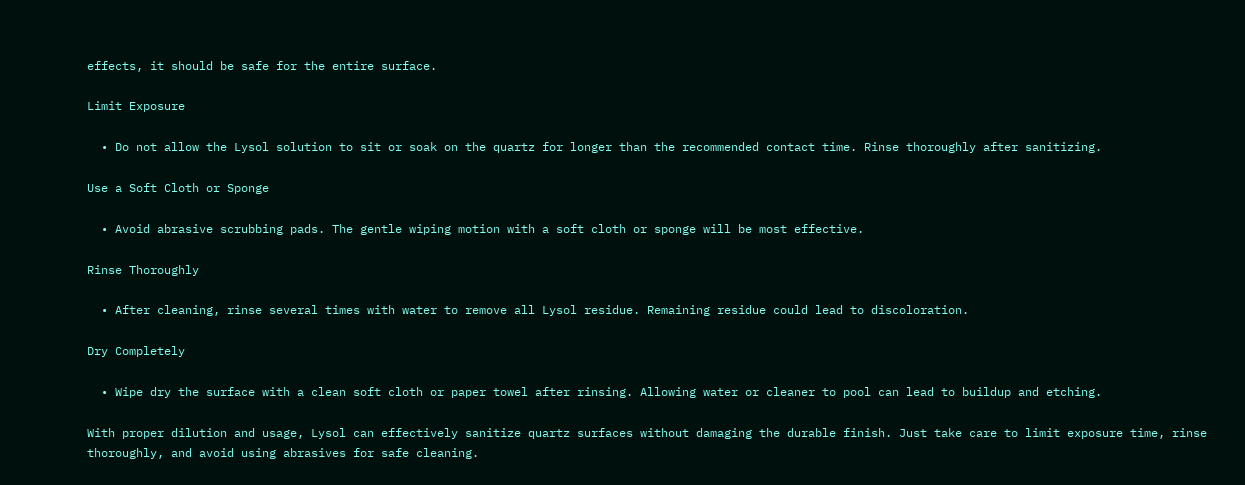effects, it should be safe for the entire surface.

Limit Exposure

  • Do not allow the Lysol solution to sit or soak on the quartz for longer than the recommended contact time. Rinse thoroughly after sanitizing.

Use a Soft Cloth or Sponge

  • Avoid abrasive scrubbing pads. The gentle wiping motion with a soft cloth or sponge will be most effective.

Rinse Thoroughly

  • After cleaning, rinse several times with water to remove all Lysol residue. Remaining residue could lead to discoloration.

Dry Completely

  • Wipe dry the surface with a clean soft cloth or paper towel after rinsing. Allowing water or cleaner to pool can lead to buildup and etching.

With proper dilution and usage, Lysol can effectively sanitize quartz surfaces without damaging the durable finish. Just take care to limit exposure time, rinse thoroughly, and avoid using abrasives for safe cleaning.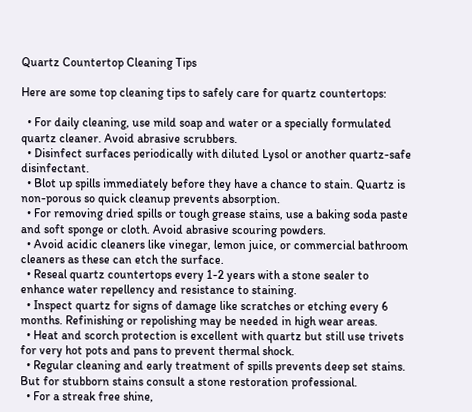Quartz Countertop Cleaning Tips

Here are some top cleaning tips to safely care for quartz countertops:

  • For daily cleaning, use mild soap and water or a specially formulated quartz cleaner. Avoid abrasive scrubbers.
  • Disinfect surfaces periodically with diluted Lysol or another quartz-safe disinfectant.
  • Blot up spills immediately before they have a chance to stain. Quartz is non-porous so quick cleanup prevents absorption.
  • For removing dried spills or tough grease stains, use a baking soda paste and soft sponge or cloth. Avoid abrasive scouring powders.
  • Avoid acidic cleaners like vinegar, lemon juice, or commercial bathroom cleaners as these can etch the surface.
  • Reseal quartz countertops every 1-2 years with a stone sealer to enhance water repellency and resistance to staining.
  • Inspect quartz for signs of damage like scratches or etching every 6 months. Refinishing or repolishing may be needed in high wear areas.
  • Heat and scorch protection is excellent with quartz but still use trivets for very hot pots and pans to prevent thermal shock.
  • Regular cleaning and early treatment of spills prevents deep set stains. But for stubborn stains consult a stone restoration professional.
  • For a streak free shine,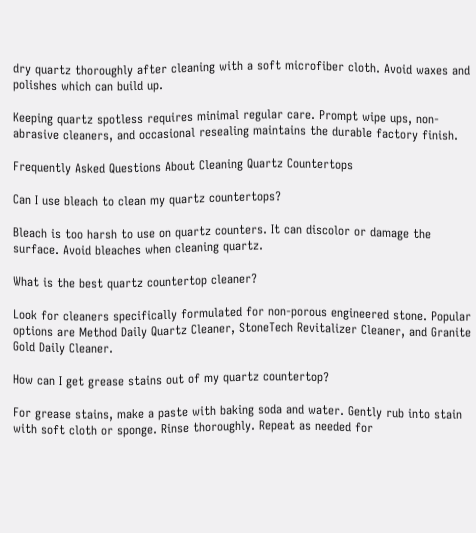dry quartz thoroughly after cleaning with a soft microfiber cloth. Avoid waxes and polishes which can build up.

Keeping quartz spotless requires minimal regular care. Prompt wipe ups, non-abrasive cleaners, and occasional resealing maintains the durable factory finish.

Frequently Asked Questions About Cleaning Quartz Countertops

Can I use bleach to clean my quartz countertops?

Bleach is too harsh to use on quartz counters. It can discolor or damage the surface. Avoid bleaches when cleaning quartz.

What is the best quartz countertop cleaner?

Look for cleaners specifically formulated for non-porous engineered stone. Popular options are Method Daily Quartz Cleaner, StoneTech Revitalizer Cleaner, and Granite Gold Daily Cleaner.

How can I get grease stains out of my quartz countertop?

For grease stains, make a paste with baking soda and water. Gently rub into stain with soft cloth or sponge. Rinse thoroughly. Repeat as needed for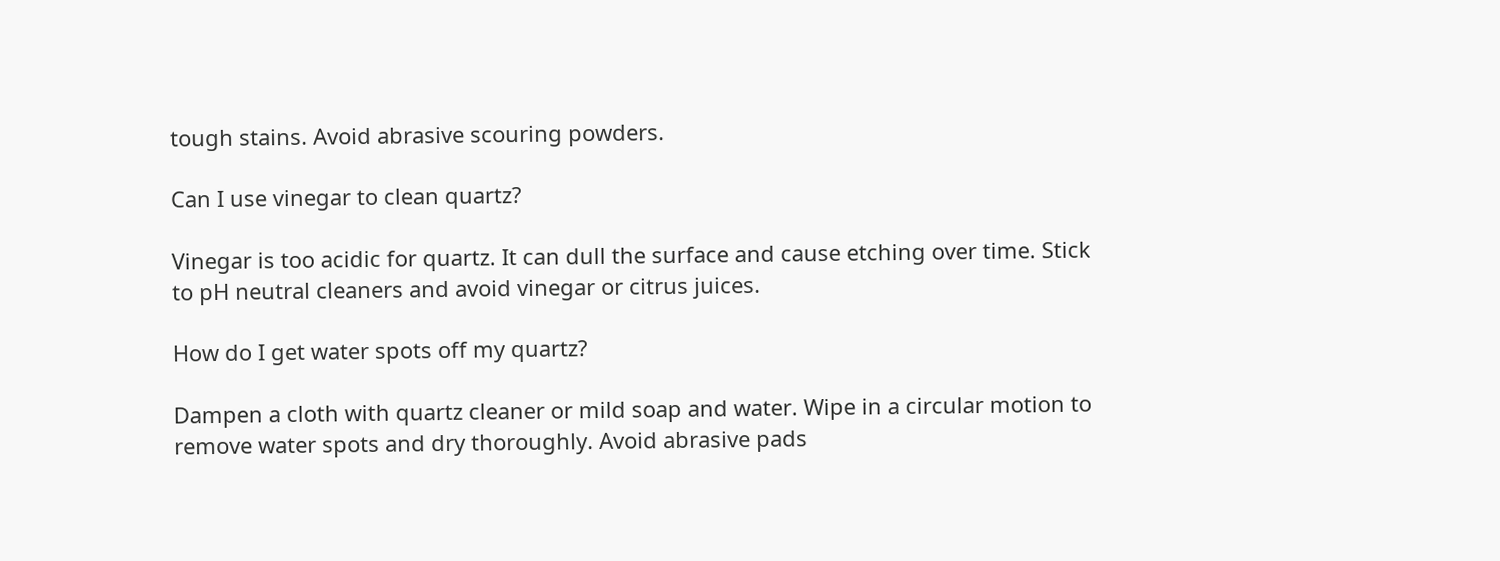tough stains. Avoid abrasive scouring powders.

Can I use vinegar to clean quartz?

Vinegar is too acidic for quartz. It can dull the surface and cause etching over time. Stick to pH neutral cleaners and avoid vinegar or citrus juices.

How do I get water spots off my quartz?

Dampen a cloth with quartz cleaner or mild soap and water. Wipe in a circular motion to remove water spots and dry thoroughly. Avoid abrasive pads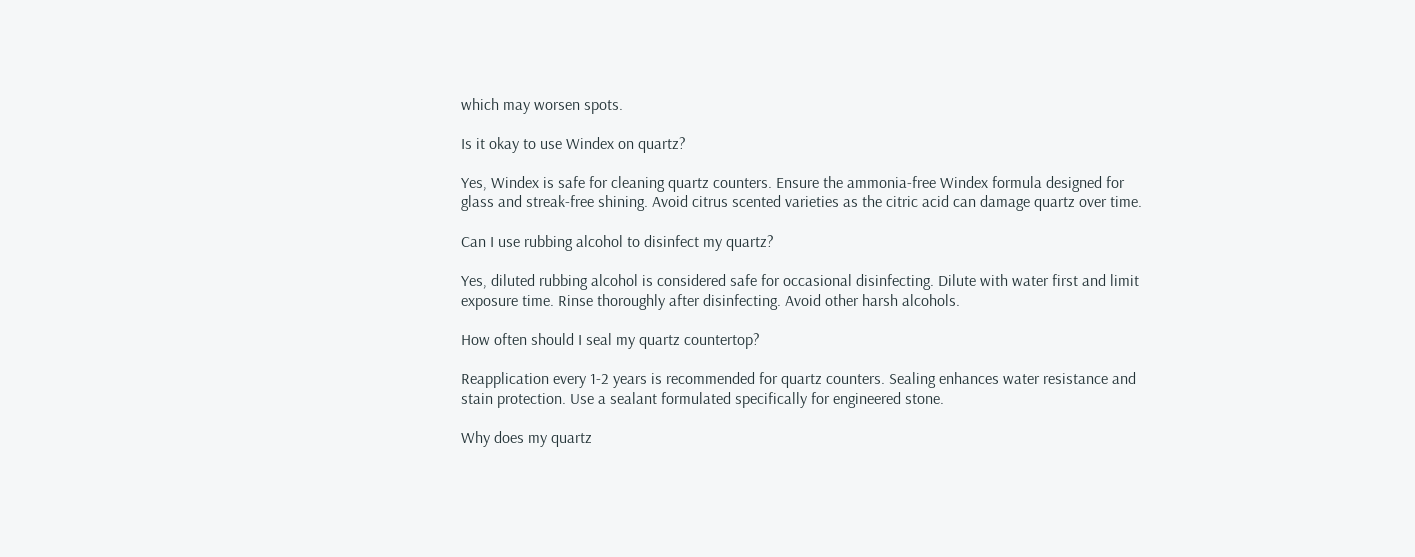which may worsen spots.

Is it okay to use Windex on quartz?

Yes, Windex is safe for cleaning quartz counters. Ensure the ammonia-free Windex formula designed for glass and streak-free shining. Avoid citrus scented varieties as the citric acid can damage quartz over time.

Can I use rubbing alcohol to disinfect my quartz?

Yes, diluted rubbing alcohol is considered safe for occasional disinfecting. Dilute with water first and limit exposure time. Rinse thoroughly after disinfecting. Avoid other harsh alcohols.

How often should I seal my quartz countertop?

Reapplication every 1-2 years is recommended for quartz counters. Sealing enhances water resistance and stain protection. Use a sealant formulated specifically for engineered stone.

Why does my quartz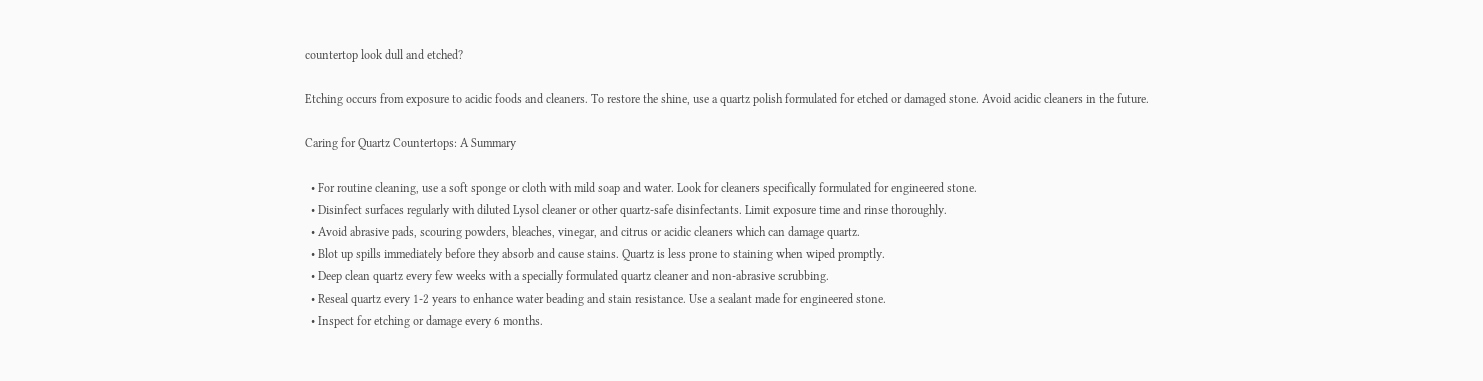countertop look dull and etched?

Etching occurs from exposure to acidic foods and cleaners. To restore the shine, use a quartz polish formulated for etched or damaged stone. Avoid acidic cleaners in the future.

Caring for Quartz Countertops: A Summary

  • For routine cleaning, use a soft sponge or cloth with mild soap and water. Look for cleaners specifically formulated for engineered stone.
  • Disinfect surfaces regularly with diluted Lysol cleaner or other quartz-safe disinfectants. Limit exposure time and rinse thoroughly.
  • Avoid abrasive pads, scouring powders, bleaches, vinegar, and citrus or acidic cleaners which can damage quartz.
  • Blot up spills immediately before they absorb and cause stains. Quartz is less prone to staining when wiped promptly.
  • Deep clean quartz every few weeks with a specially formulated quartz cleaner and non-abrasive scrubbing.
  • Reseal quartz every 1-2 years to enhance water beading and stain resistance. Use a sealant made for engineered stone.
  • Inspect for etching or damage every 6 months.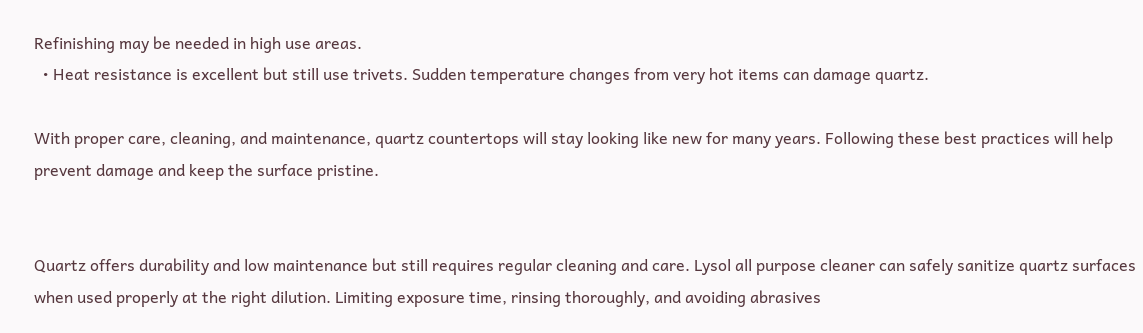Refinishing may be needed in high use areas.
  • Heat resistance is excellent but still use trivets. Sudden temperature changes from very hot items can damage quartz.

With proper care, cleaning, and maintenance, quartz countertops will stay looking like new for many years. Following these best practices will help prevent damage and keep the surface pristine.


Quartz offers durability and low maintenance but still requires regular cleaning and care. Lysol all purpose cleaner can safely sanitize quartz surfaces when used properly at the right dilution. Limiting exposure time, rinsing thoroughly, and avoiding abrasives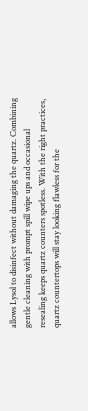allows Lysol to disinfect without damaging the quartz. Combining gentle cleaning with prompt spill wipe ups and occasional resealing keeps quartz counters spotless. With the right practices, quartz countertops will stay looking flawless for the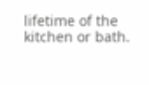lifetime of the kitchen or bath.